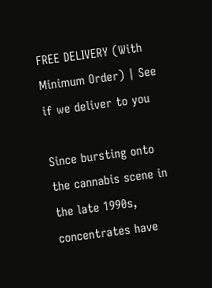FREE DELIVERY (With Minimum Order) | See if we deliver to you

Since bursting onto the cannabis scene in the late 1990s, concentrates have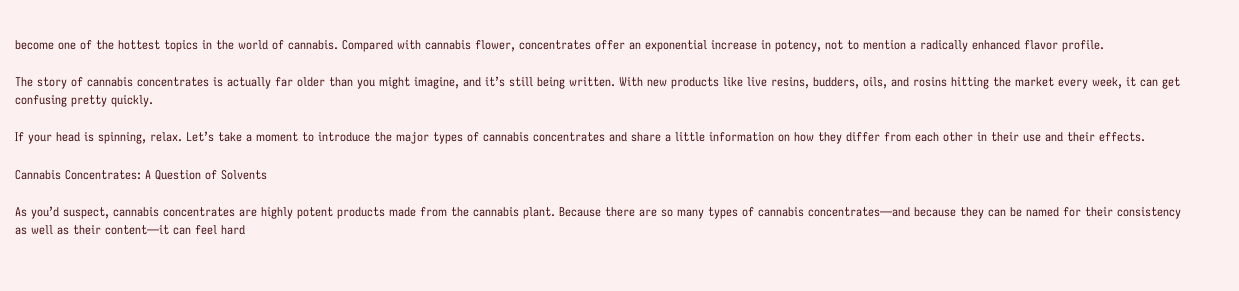become one of the hottest topics in the world of cannabis. Compared with cannabis flower, concentrates offer an exponential increase in potency, not to mention a radically enhanced flavor profile.

The story of cannabis concentrates is actually far older than you might imagine, and it’s still being written. With new products like live resins, budders, oils, and rosins hitting the market every week, it can get confusing pretty quickly.

If your head is spinning, relax. Let’s take a moment to introduce the major types of cannabis concentrates and share a little information on how they differ from each other in their use and their effects.

Cannabis Concentrates: A Question of Solvents

As you’d suspect, cannabis concentrates are highly potent products made from the cannabis plant. Because there are so many types of cannabis concentrates—and because they can be named for their consistency as well as their content—it can feel hard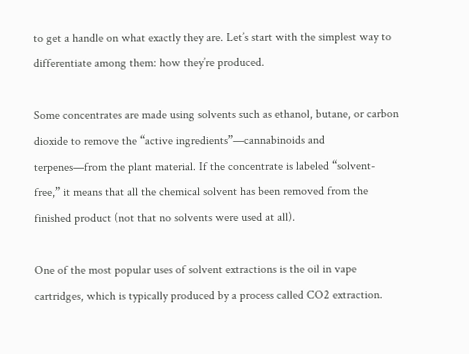to get a handle on what exactly they are. Let’s start with the simplest way to differentiate among them: how they’re produced.

Some concentrates are made using solvents such as ethanol, butane, or carbon dioxide to remove the “active ingredients”—cannabinoids and terpenes—from the plant material. If the concentrate is labeled “solvent-free,” it means that all the chemical solvent has been removed from the finished product (not that no solvents were used at all).

One of the most popular uses of solvent extractions is the oil in vape cartridges, which is typically produced by a process called CO2 extraction.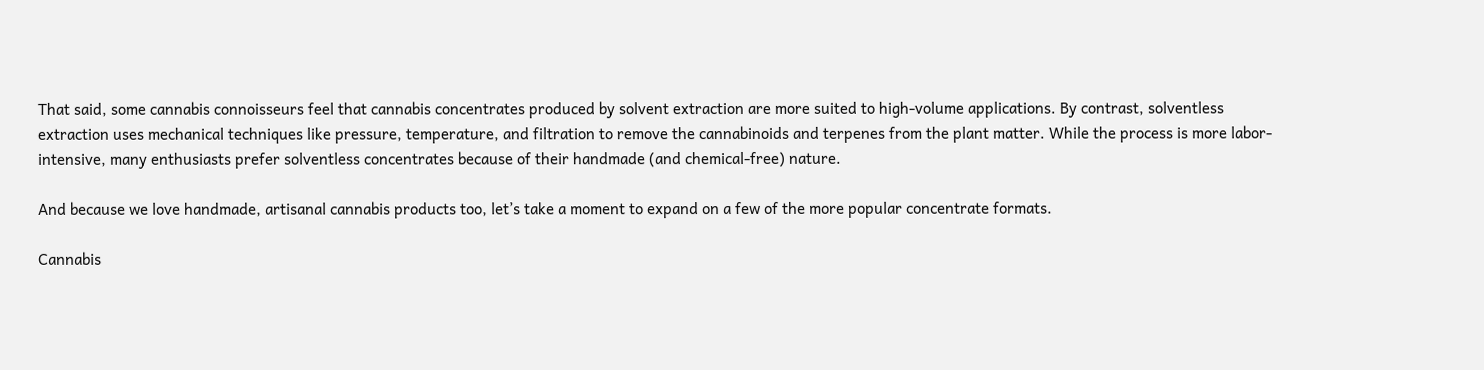That said, some cannabis connoisseurs feel that cannabis concentrates produced by solvent extraction are more suited to high-volume applications. By contrast, solventless extraction uses mechanical techniques like pressure, temperature, and filtration to remove the cannabinoids and terpenes from the plant matter. While the process is more labor-intensive, many enthusiasts prefer solventless concentrates because of their handmade (and chemical-free) nature.

And because we love handmade, artisanal cannabis products too, let’s take a moment to expand on a few of the more popular concentrate formats.

Cannabis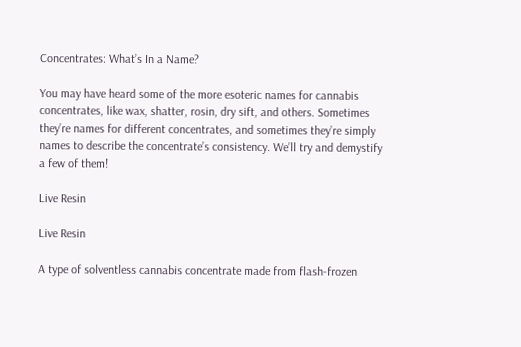Concentrates: What’s In a Name?

You may have heard some of the more esoteric names for cannabis concentrates, like wax, shatter, rosin, dry sift, and others. Sometimes they’re names for different concentrates, and sometimes they’re simply names to describe the concentrate’s consistency. We’ll try and demystify a few of them!

Live Resin

Live Resin

A type of solventless cannabis concentrate made from flash-frozen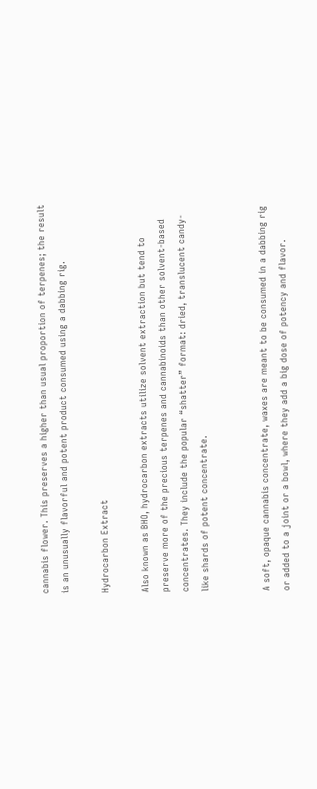cannabis flower. This preserves a higher than usual proportion of terpenes; the result is an unusually flavorful and potent product consumed using a dabbing rig.

Hydrocarbon Extract

Also known as BHO, hydrocarbon extracts utilize solvent extraction but tend to preserve more of the precious terpenes and cannabinoids than other solvent-based concentrates. They include the popular “shatter” format: dried, translucent candy-like shards of potent concentrate.


A soft, opaque cannabis concentrate, waxes are meant to be consumed in a dabbing rig or added to a joint or a bowl, where they add a big dose of potency and flavor.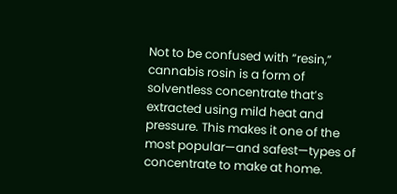Not to be confused with “resin,” cannabis rosin is a form of solventless concentrate that’s extracted using mild heat and pressure. This makes it one of the most popular—and safest—types of concentrate to make at home.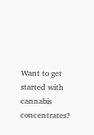Want to get started with cannabis concentrates?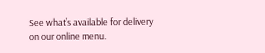See what’s available for delivery on our online menu.